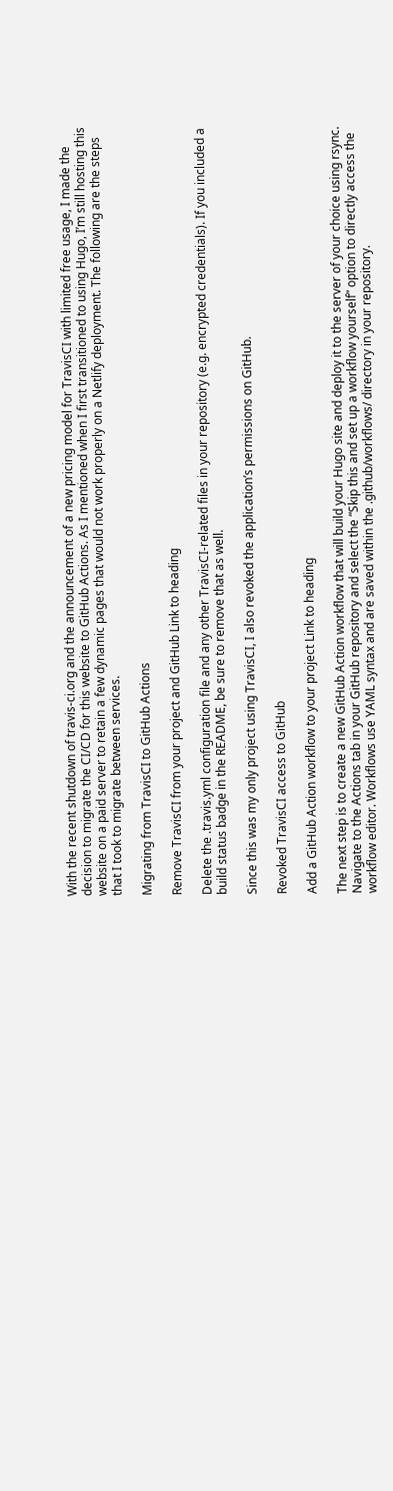With the recent shutdown of travis-ci.org and the announcement of a new pricing model for TravisCI with limited free usage, I made the decision to migrate the CI/CD for this website to GitHub Actions. As I mentioned when I first transitioned to using Hugo, I’m still hosting this website on a paid server to retain a few dynamic pages that would not work properly on a Netlify deployment. The following are the steps that I took to migrate between services.

Migrating from TravisCI to GitHub Actions

Remove TravisCI from your project and GitHub Link to heading

Delete the .travis.yml configuration file and any other TravisCI-related files in your repository (e.g. encrypted credentials). If you included a build status badge in the README, be sure to remove that as well.

Since this was my only project using TravisCI, I also revoked the application’s permissions on GitHub.

Revoked TravisCI access to GitHub

Add a GitHub Action workflow to your project Link to heading

The next step is to create a new GitHub Action workflow that will build your Hugo site and deploy it to the server of your choice using rsync. Navigate to the Actions tab in your GitHub repository and select the “Skip this and set up a workflow yourself” option to directly access the workflow editor. Workflows use YAML syntax and are saved within the .github/workflows/ directory in your repository.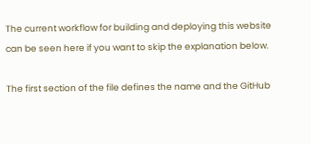The current workflow for building and deploying this website can be seen here if you want to skip the explanation below.

The first section of the file defines the name and the GitHub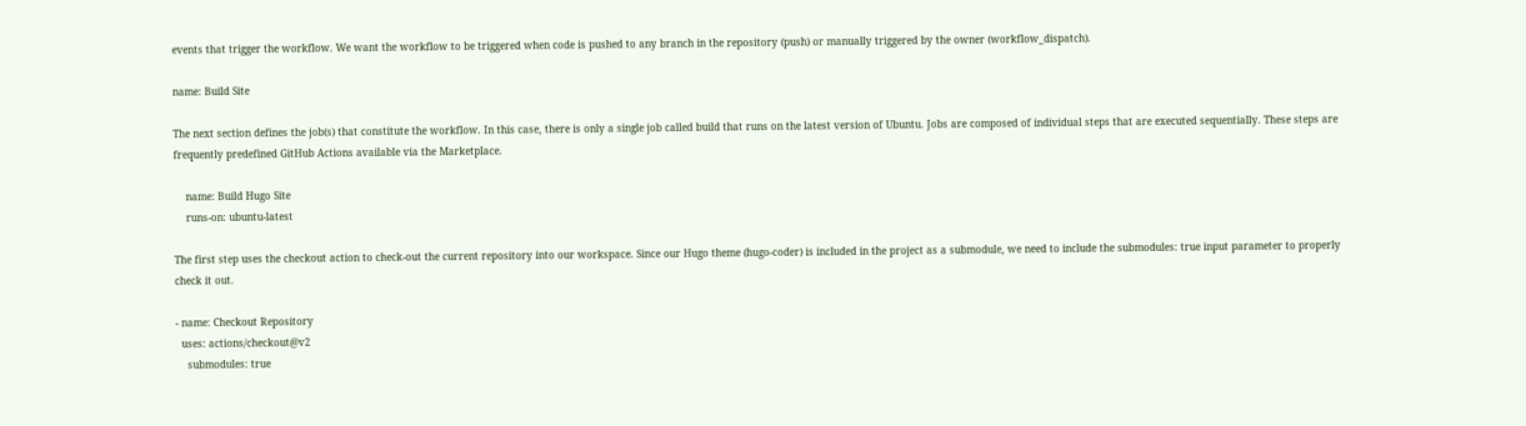events that trigger the workflow. We want the workflow to be triggered when code is pushed to any branch in the repository (push) or manually triggered by the owner (workflow_dispatch).

name: Build Site

The next section defines the job(s) that constitute the workflow. In this case, there is only a single job called build that runs on the latest version of Ubuntu. Jobs are composed of individual steps that are executed sequentially. These steps are frequently predefined GitHub Actions available via the Marketplace.

    name: Build Hugo Site
    runs-on: ubuntu-latest

The first step uses the checkout action to check-out the current repository into our workspace. Since our Hugo theme (hugo-coder) is included in the project as a submodule, we need to include the submodules: true input parameter to properly check it out.

- name: Checkout Repository
  uses: actions/checkout@v2
    submodules: true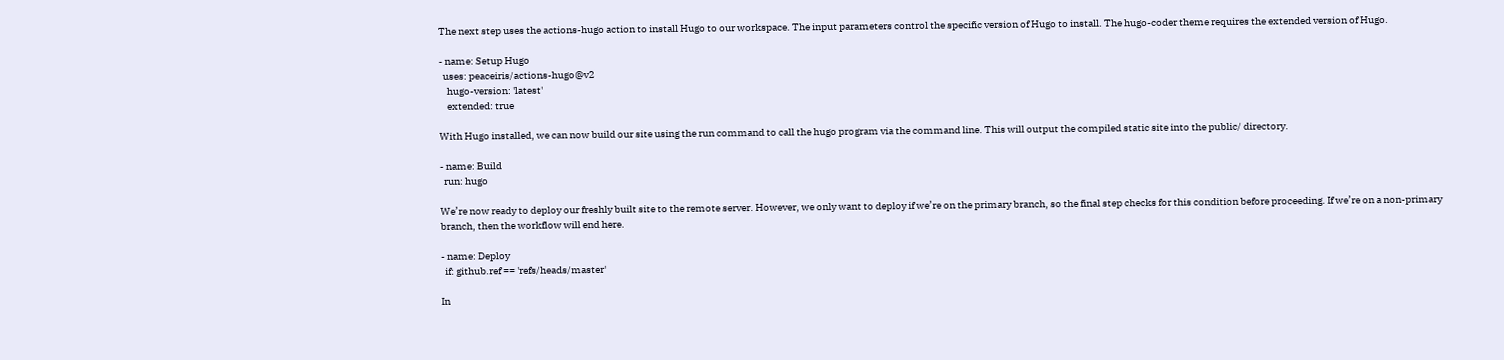The next step uses the actions-hugo action to install Hugo to our workspace. The input parameters control the specific version of Hugo to install. The hugo-coder theme requires the extended version of Hugo.

- name: Setup Hugo
  uses: peaceiris/actions-hugo@v2
    hugo-version: 'latest'
    extended: true

With Hugo installed, we can now build our site using the run command to call the hugo program via the command line. This will output the compiled static site into the public/ directory.

- name: Build
  run: hugo

We’re now ready to deploy our freshly built site to the remote server. However, we only want to deploy if we’re on the primary branch, so the final step checks for this condition before proceeding. If we’re on a non-primary branch, then the workflow will end here.

- name: Deploy
  if: github.ref == 'refs/heads/master'

In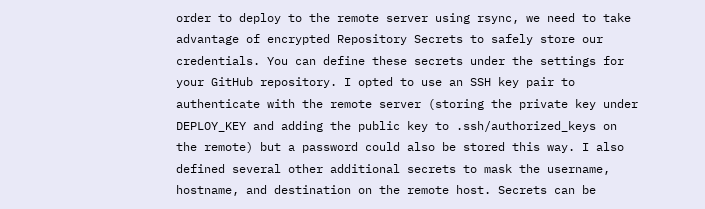order to deploy to the remote server using rsync, we need to take advantage of encrypted Repository Secrets to safely store our credentials. You can define these secrets under the settings for your GitHub repository. I opted to use an SSH key pair to authenticate with the remote server (storing the private key under DEPLOY_KEY and adding the public key to .ssh/authorized_keys on the remote) but a password could also be stored this way. I also defined several other additional secrets to mask the username, hostname, and destination on the remote host. Secrets can be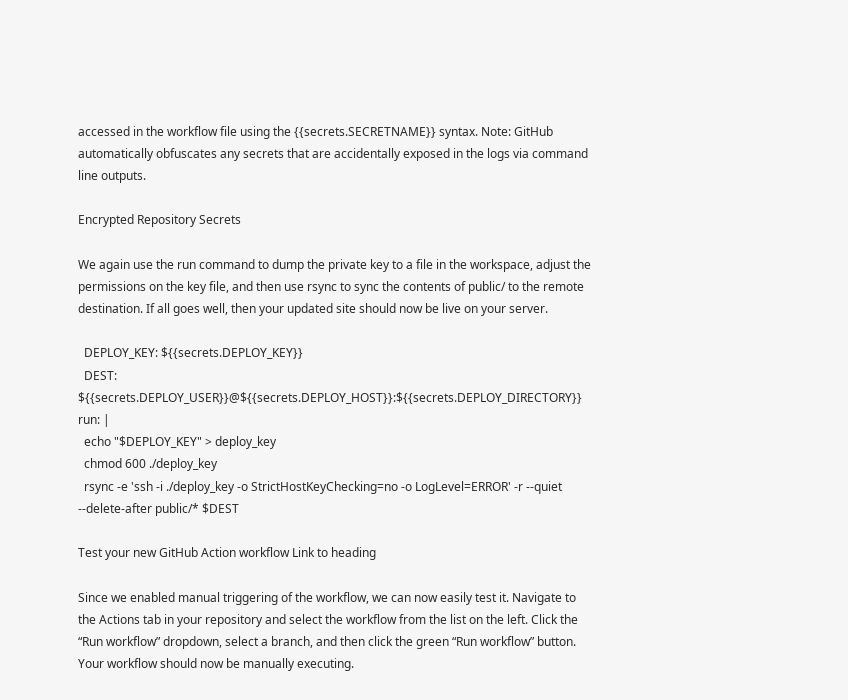accessed in the workflow file using the {{secrets.SECRETNAME}} syntax. Note: GitHub automatically obfuscates any secrets that are accidentally exposed in the logs via command line outputs.

Encrypted Repository Secrets

We again use the run command to dump the private key to a file in the workspace, adjust the permissions on the key file, and then use rsync to sync the contents of public/ to the remote destination. If all goes well, then your updated site should now be live on your server.

  DEPLOY_KEY: ${{secrets.DEPLOY_KEY}}
  DEST: ${{secrets.DEPLOY_USER}}@${{secrets.DEPLOY_HOST}}:${{secrets.DEPLOY_DIRECTORY}}
run: |
  echo "$DEPLOY_KEY" > deploy_key
  chmod 600 ./deploy_key
  rsync -e 'ssh -i ./deploy_key -o StrictHostKeyChecking=no -o LogLevel=ERROR' -r --quiet --delete-after public/* $DEST

Test your new GitHub Action workflow Link to heading

Since we enabled manual triggering of the workflow, we can now easily test it. Navigate to the Actions tab in your repository and select the workflow from the list on the left. Click the “Run workflow” dropdown, select a branch, and then click the green “Run workflow” button. Your workflow should now be manually executing.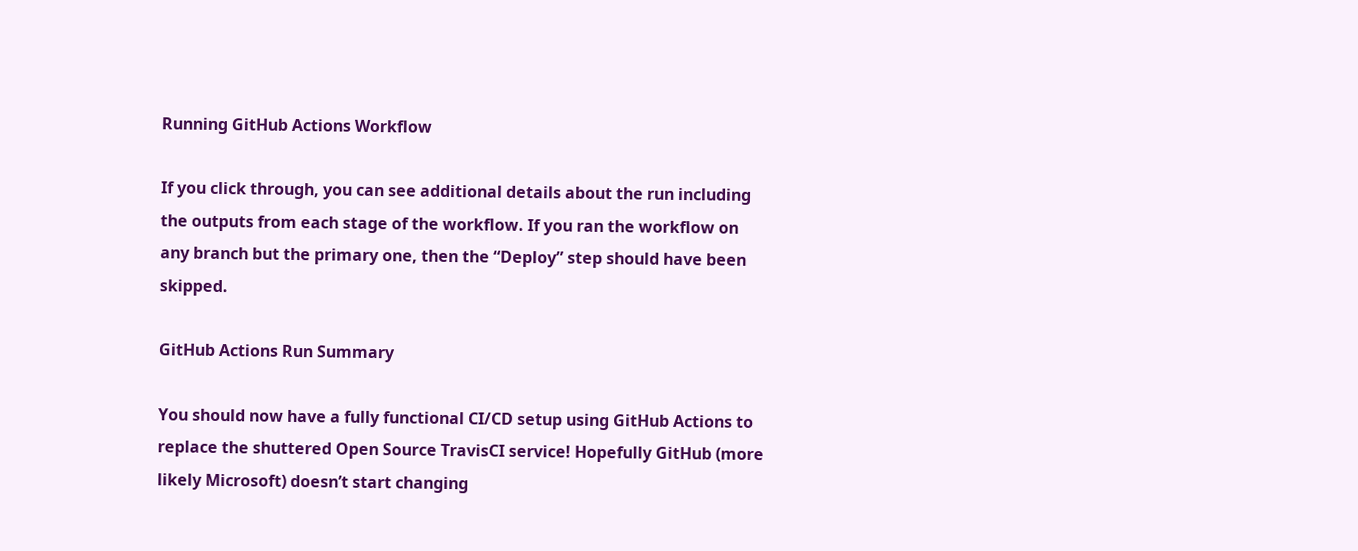Running GitHub Actions Workflow

If you click through, you can see additional details about the run including the outputs from each stage of the workflow. If you ran the workflow on any branch but the primary one, then the “Deploy” step should have been skipped.

GitHub Actions Run Summary

You should now have a fully functional CI/CD setup using GitHub Actions to replace the shuttered Open Source TravisCI service! Hopefully GitHub (more likely Microsoft) doesn’t start changing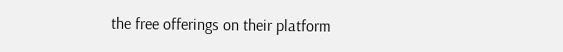the free offerings on their platform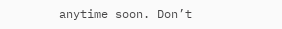anytime soon. Don’t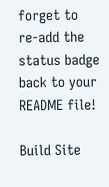forget to re-add the status badge back to your README file!

Build Site